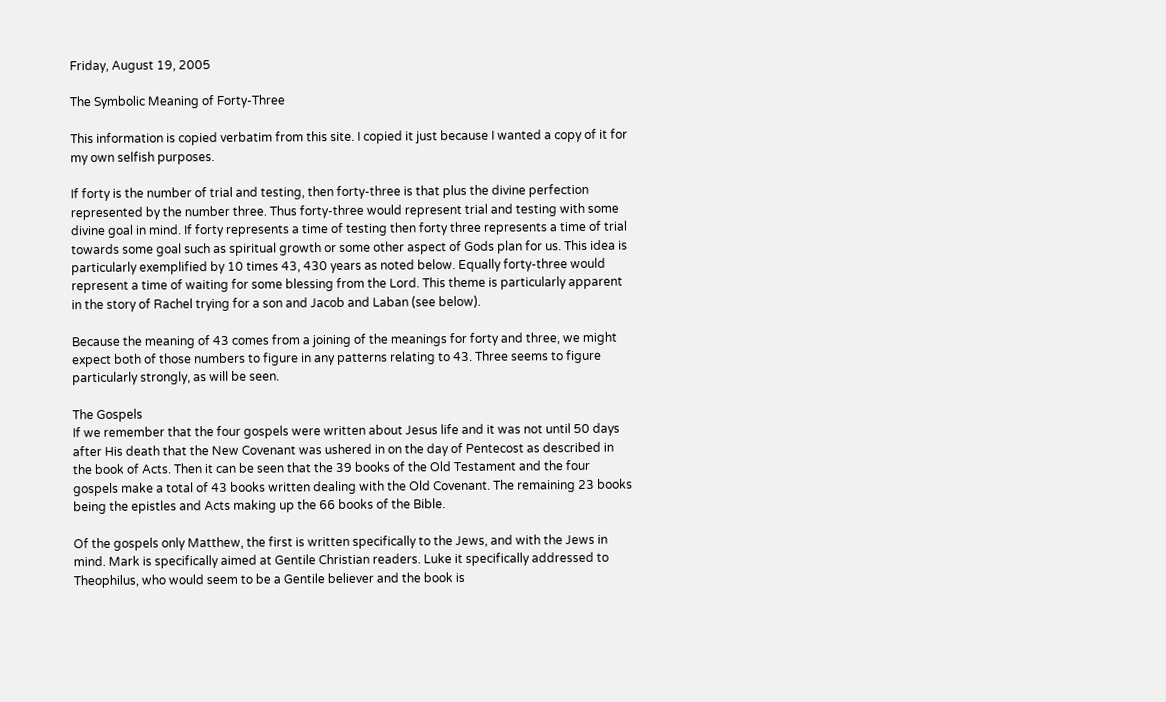Friday, August 19, 2005

The Symbolic Meaning of Forty-Three

This information is copied verbatim from this site. I copied it just because I wanted a copy of it for my own selfish purposes.

If forty is the number of trial and testing, then forty-three is that plus the divine perfection represented by the number three. Thus forty-three would represent trial and testing with some divine goal in mind. If forty represents a time of testing then forty three represents a time of trial towards some goal such as spiritual growth or some other aspect of Gods plan for us. This idea is particularly exemplified by 10 times 43, 430 years as noted below. Equally forty-three would represent a time of waiting for some blessing from the Lord. This theme is particularly apparent in the story of Rachel trying for a son and Jacob and Laban (see below).

Because the meaning of 43 comes from a joining of the meanings for forty and three, we might expect both of those numbers to figure in any patterns relating to 43. Three seems to figure particularly strongly, as will be seen.

The Gospels
If we remember that the four gospels were written about Jesus life and it was not until 50 days after His death that the New Covenant was ushered in on the day of Pentecost as described in the book of Acts. Then it can be seen that the 39 books of the Old Testament and the four gospels make a total of 43 books written dealing with the Old Covenant. The remaining 23 books being the epistles and Acts making up the 66 books of the Bible.

Of the gospels only Matthew, the first is written specifically to the Jews, and with the Jews in mind. Mark is specifically aimed at Gentile Christian readers. Luke it specifically addressed to Theophilus, who would seem to be a Gentile believer and the book is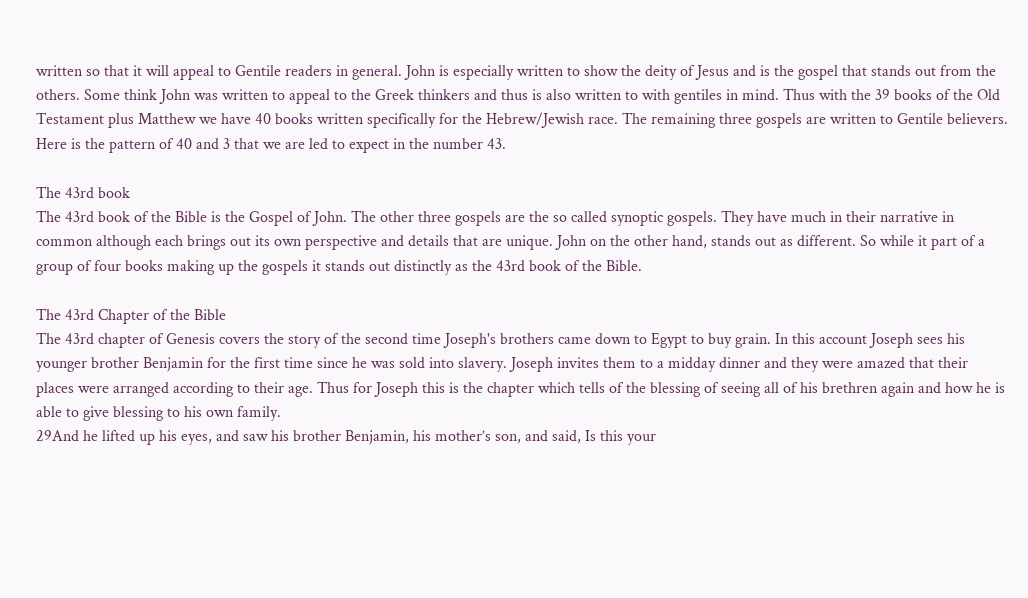written so that it will appeal to Gentile readers in general. John is especially written to show the deity of Jesus and is the gospel that stands out from the others. Some think John was written to appeal to the Greek thinkers and thus is also written to with gentiles in mind. Thus with the 39 books of the Old Testament plus Matthew we have 40 books written specifically for the Hebrew/Jewish race. The remaining three gospels are written to Gentile believers. Here is the pattern of 40 and 3 that we are led to expect in the number 43.

The 43rd book
The 43rd book of the Bible is the Gospel of John. The other three gospels are the so called synoptic gospels. They have much in their narrative in common although each brings out its own perspective and details that are unique. John on the other hand, stands out as different. So while it part of a group of four books making up the gospels it stands out distinctly as the 43rd book of the Bible.

The 43rd Chapter of the Bible
The 43rd chapter of Genesis covers the story of the second time Joseph's brothers came down to Egypt to buy grain. In this account Joseph sees his younger brother Benjamin for the first time since he was sold into slavery. Joseph invites them to a midday dinner and they were amazed that their places were arranged according to their age. Thus for Joseph this is the chapter which tells of the blessing of seeing all of his brethren again and how he is able to give blessing to his own family.
29And he lifted up his eyes, and saw his brother Benjamin, his mother’s son, and said, Is this your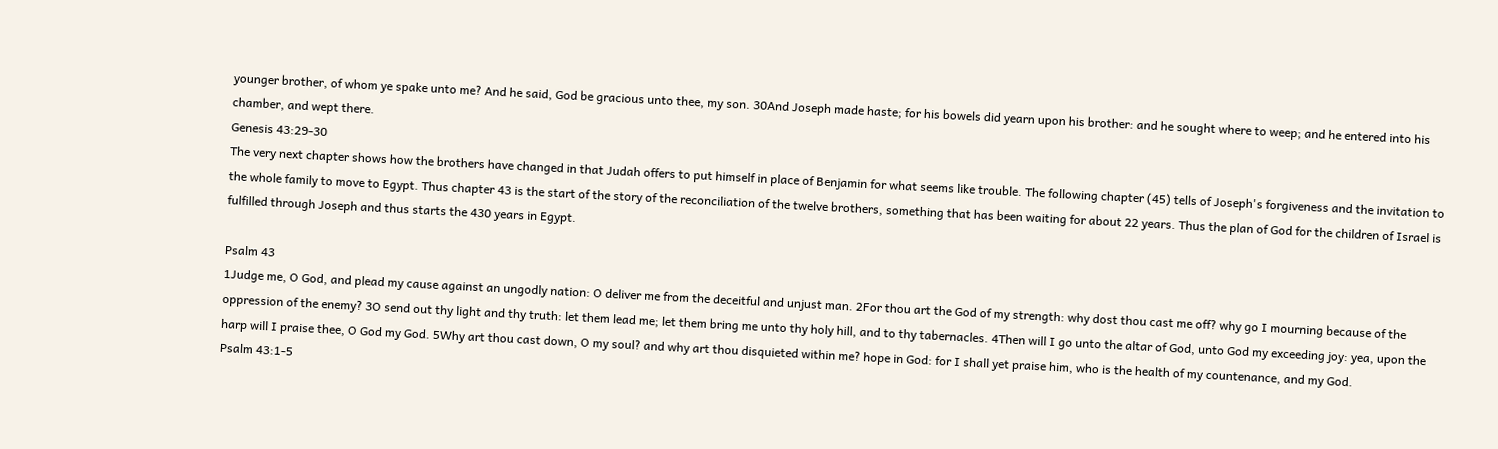younger brother, of whom ye spake unto me? And he said, God be gracious unto thee, my son. 30And Joseph made haste; for his bowels did yearn upon his brother: and he sought where to weep; and he entered into his chamber, and wept there.
Genesis 43:29-30
The very next chapter shows how the brothers have changed in that Judah offers to put himself in place of Benjamin for what seems like trouble. The following chapter (45) tells of Joseph's forgiveness and the invitation to the whole family to move to Egypt. Thus chapter 43 is the start of the story of the reconciliation of the twelve brothers, something that has been waiting for about 22 years. Thus the plan of God for the children of Israel is fulfilled through Joseph and thus starts the 430 years in Egypt.

Psalm 43
1Judge me, O God, and plead my cause against an ungodly nation: O deliver me from the deceitful and unjust man. 2For thou art the God of my strength: why dost thou cast me off? why go I mourning because of the oppression of the enemy? 3O send out thy light and thy truth: let them lead me; let them bring me unto thy holy hill, and to thy tabernacles. 4Then will I go unto the altar of God, unto God my exceeding joy: yea, upon the harp will I praise thee, O God my God. 5Why art thou cast down, O my soul? and why art thou disquieted within me? hope in God: for I shall yet praise him, who is the health of my countenance, and my God.
Psalm 43:1-5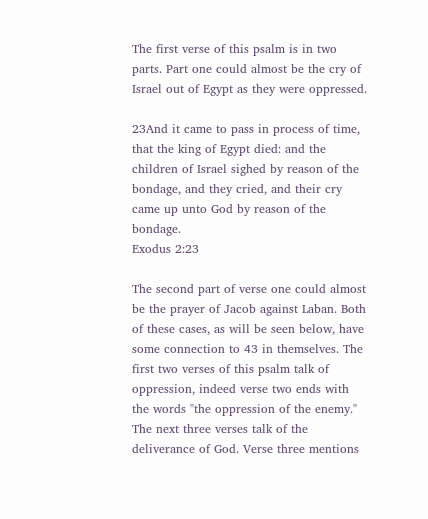The first verse of this psalm is in two parts. Part one could almost be the cry of Israel out of Egypt as they were oppressed.

23And it came to pass in process of time, that the king of Egypt died: and the children of Israel sighed by reason of the bondage, and they cried, and their cry came up unto God by reason of the bondage.
Exodus 2:23

The second part of verse one could almost be the prayer of Jacob against Laban. Both of these cases, as will be seen below, have some connection to 43 in themselves. The first two verses of this psalm talk of oppression, indeed verse two ends with the words "the oppression of the enemy." The next three verses talk of the deliverance of God. Verse three mentions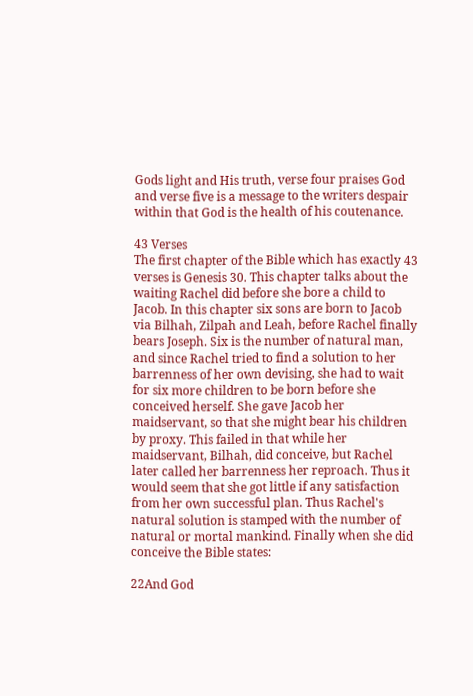Gods light and His truth, verse four praises God and verse five is a message to the writers despair within that God is the health of his coutenance.

43 Verses
The first chapter of the Bible which has exactly 43 verses is Genesis 30. This chapter talks about the waiting Rachel did before she bore a child to Jacob. In this chapter six sons are born to Jacob via Bilhah, Zilpah and Leah, before Rachel finally bears Joseph. Six is the number of natural man, and since Rachel tried to find a solution to her barrenness of her own devising, she had to wait for six more children to be born before she conceived herself. She gave Jacob her maidservant, so that she might bear his children by proxy. This failed in that while her maidservant, Bilhah, did conceive, but Rachel later called her barrenness her reproach. Thus it would seem that she got little if any satisfaction from her own successful plan. Thus Rachel's natural solution is stamped with the number of natural or mortal mankind. Finally when she did conceive the Bible states:

22And God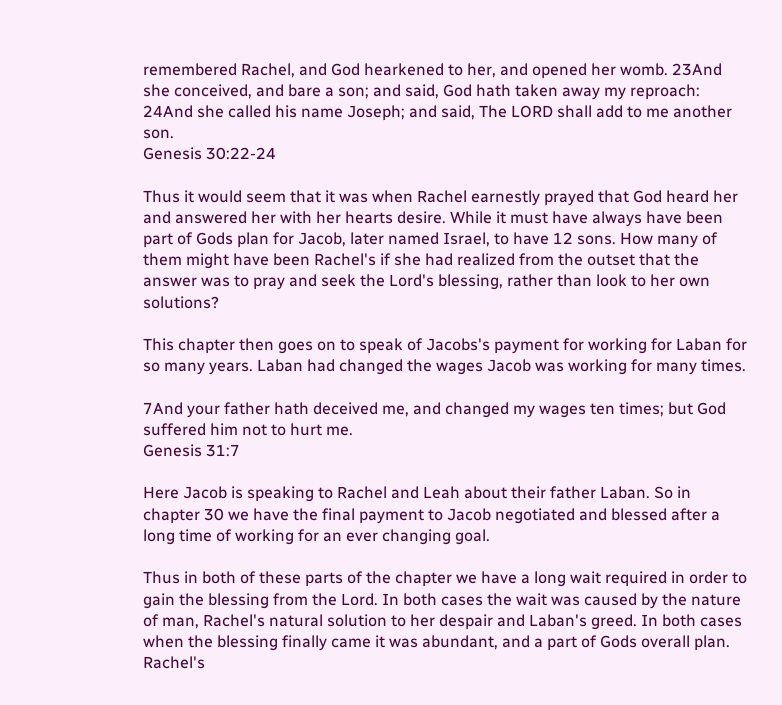remembered Rachel, and God hearkened to her, and opened her womb. 23And she conceived, and bare a son; and said, God hath taken away my reproach: 24And she called his name Joseph; and said, The LORD shall add to me another son.
Genesis 30:22-24

Thus it would seem that it was when Rachel earnestly prayed that God heard her and answered her with her hearts desire. While it must have always have been part of Gods plan for Jacob, later named Israel, to have 12 sons. How many of them might have been Rachel's if she had realized from the outset that the answer was to pray and seek the Lord's blessing, rather than look to her own solutions?

This chapter then goes on to speak of Jacobs's payment for working for Laban for so many years. Laban had changed the wages Jacob was working for many times.

7And your father hath deceived me, and changed my wages ten times; but God suffered him not to hurt me.
Genesis 31:7

Here Jacob is speaking to Rachel and Leah about their father Laban. So in chapter 30 we have the final payment to Jacob negotiated and blessed after a long time of working for an ever changing goal.

Thus in both of these parts of the chapter we have a long wait required in order to gain the blessing from the Lord. In both cases the wait was caused by the nature of man, Rachel's natural solution to her despair and Laban's greed. In both cases when the blessing finally came it was abundant, and a part of Gods overall plan. Rachel's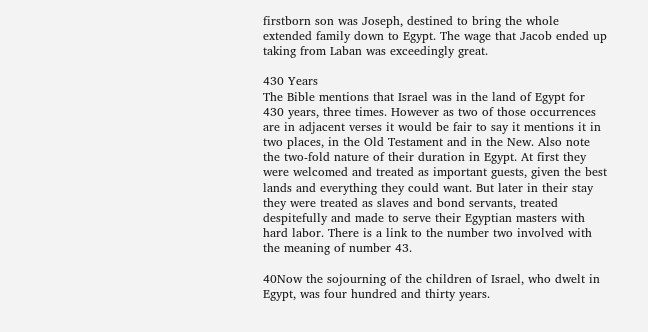firstborn son was Joseph, destined to bring the whole extended family down to Egypt. The wage that Jacob ended up taking from Laban was exceedingly great.

430 Years
The Bible mentions that Israel was in the land of Egypt for 430 years, three times. However as two of those occurrences are in adjacent verses it would be fair to say it mentions it in two places, in the Old Testament and in the New. Also note the two-fold nature of their duration in Egypt. At first they were welcomed and treated as important guests, given the best lands and everything they could want. But later in their stay they were treated as slaves and bond servants, treated despitefully and made to serve their Egyptian masters with hard labor. There is a link to the number two involved with the meaning of number 43.

40Now the sojourning of the children of Israel, who dwelt in Egypt, was four hundred and thirty years.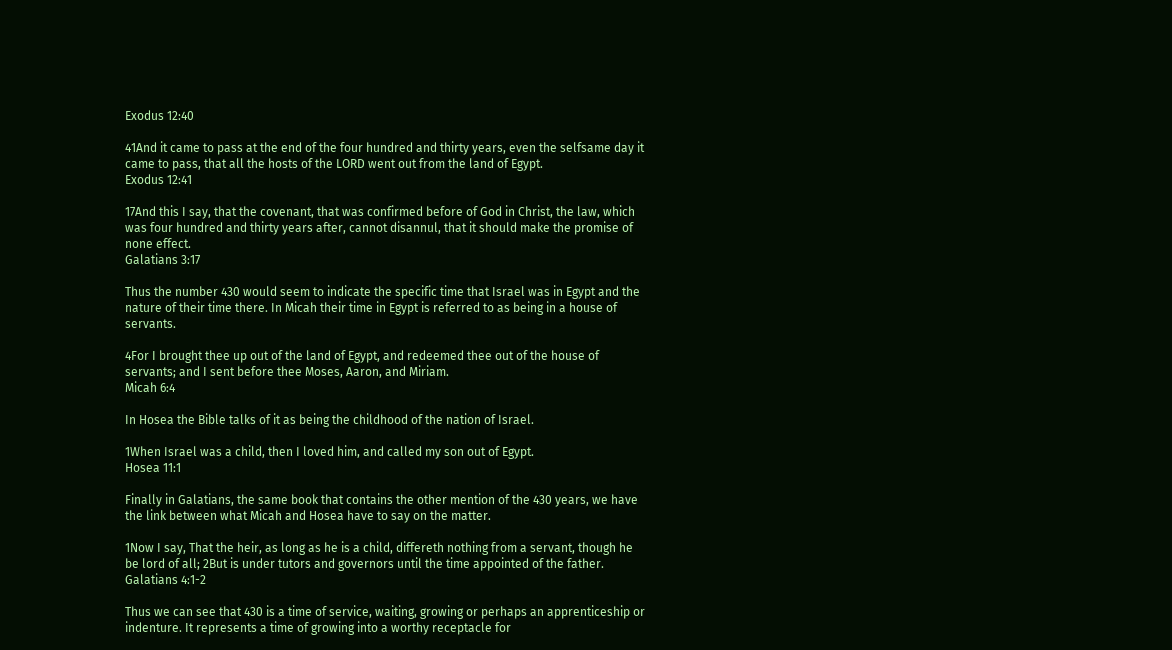Exodus 12:40

41And it came to pass at the end of the four hundred and thirty years, even the selfsame day it came to pass, that all the hosts of the LORD went out from the land of Egypt.
Exodus 12:41

17And this I say, that the covenant, that was confirmed before of God in Christ, the law, which was four hundred and thirty years after, cannot disannul, that it should make the promise of none effect.
Galatians 3:17

Thus the number 430 would seem to indicate the specific time that Israel was in Egypt and the nature of their time there. In Micah their time in Egypt is referred to as being in a house of servants.

4For I brought thee up out of the land of Egypt, and redeemed thee out of the house of servants; and I sent before thee Moses, Aaron, and Miriam.
Micah 6:4

In Hosea the Bible talks of it as being the childhood of the nation of Israel.

1When Israel was a child, then I loved him, and called my son out of Egypt.
Hosea 11:1

Finally in Galatians, the same book that contains the other mention of the 430 years, we have the link between what Micah and Hosea have to say on the matter.

1Now I say, That the heir, as long as he is a child, differeth nothing from a servant, though he be lord of all; 2But is under tutors and governors until the time appointed of the father.
Galatians 4:1-2

Thus we can see that 430 is a time of service, waiting, growing or perhaps an apprenticeship or indenture. It represents a time of growing into a worthy receptacle for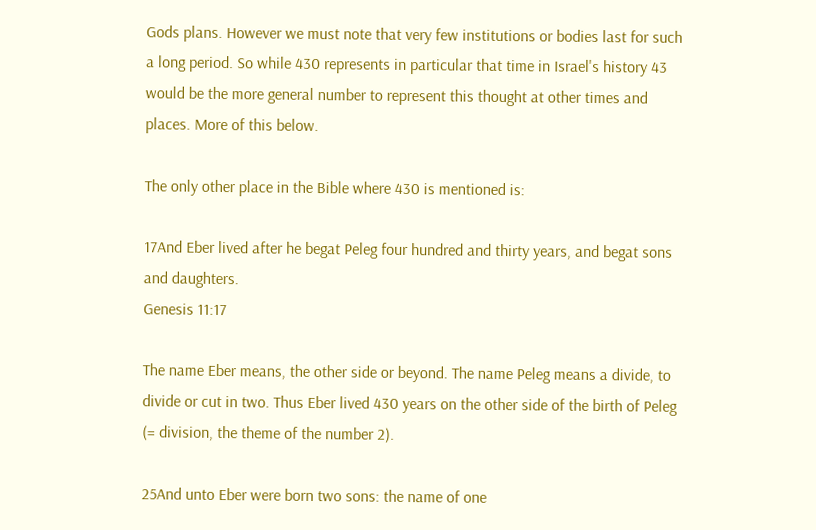Gods plans. However we must note that very few institutions or bodies last for such a long period. So while 430 represents in particular that time in Israel's history 43 would be the more general number to represent this thought at other times and places. More of this below.

The only other place in the Bible where 430 is mentioned is:

17And Eber lived after he begat Peleg four hundred and thirty years, and begat sons and daughters.
Genesis 11:17

The name Eber means, the other side or beyond. The name Peleg means a divide, to divide or cut in two. Thus Eber lived 430 years on the other side of the birth of Peleg (= division, the theme of the number 2).

25And unto Eber were born two sons: the name of one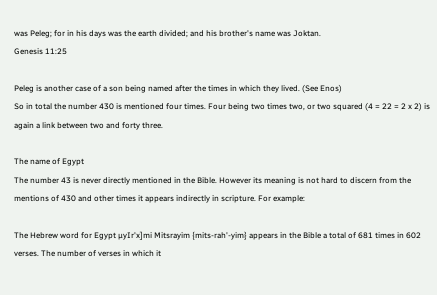was Peleg; for in his days was the earth divided; and his brother's name was Joktan.
Genesis 11:25

Peleg is another case of a son being named after the times in which they lived. (See Enos)
So in total the number 430 is mentioned four times. Four being two times two, or two squared (4 = 22 = 2 x 2) is again a link between two and forty three.

The name of Egypt
The number 43 is never directly mentioned in the Bible. However its meaning is not hard to discern from the mentions of 430 and other times it appears indirectly in scripture. For example:

The Hebrew word for Egypt µyIr'x]mi Mitsrayim {mits-rah'-yim} appears in the Bible a total of 681 times in 602 verses. The number of verses in which it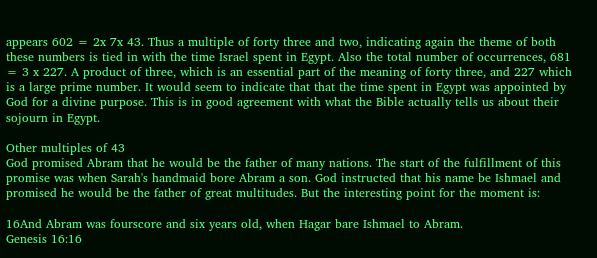appears 602 = 2x 7x 43. Thus a multiple of forty three and two, indicating again the theme of both these numbers is tied in with the time Israel spent in Egypt. Also the total number of occurrences, 681 = 3 x 227. A product of three, which is an essential part of the meaning of forty three, and 227 which is a large prime number. It would seem to indicate that that the time spent in Egypt was appointed by God for a divine purpose. This is in good agreement with what the Bible actually tells us about their sojourn in Egypt.

Other multiples of 43
God promised Abram that he would be the father of many nations. The start of the fulfillment of this promise was when Sarah's handmaid bore Abram a son. God instructed that his name be Ishmael and promised he would be the father of great multitudes. But the interesting point for the moment is:

16And Abram was fourscore and six years old, when Hagar bare Ishmael to Abram.
Genesis 16:16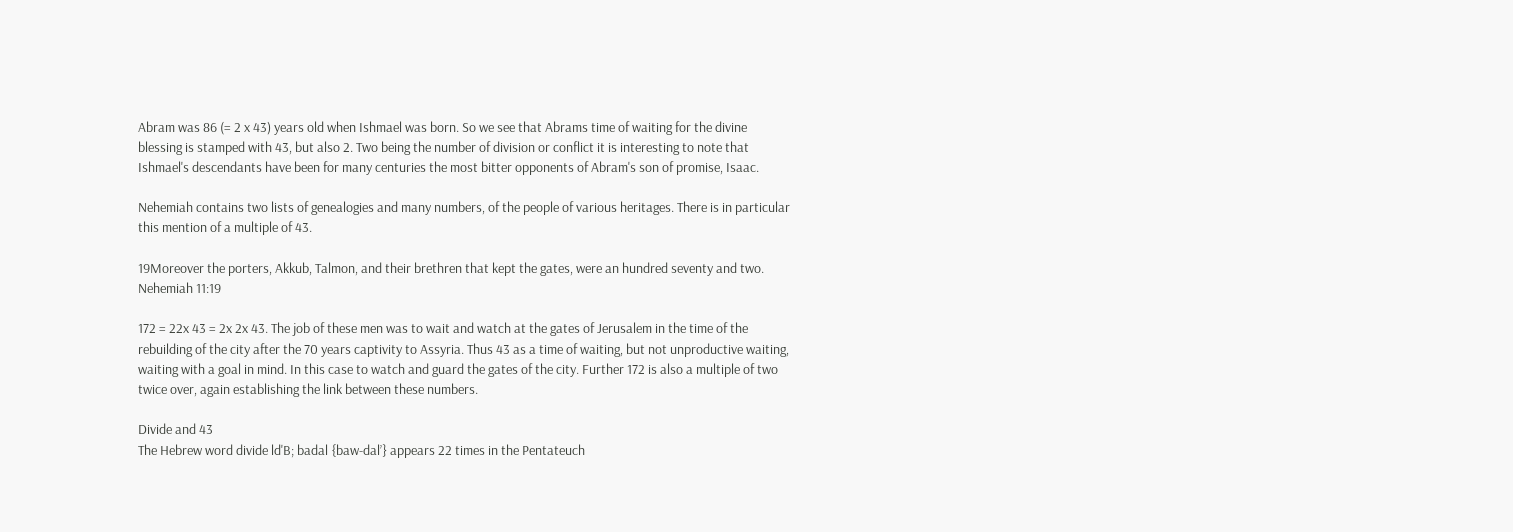Abram was 86 (= 2 x 43) years old when Ishmael was born. So we see that Abrams time of waiting for the divine blessing is stamped with 43, but also 2. Two being the number of division or conflict it is interesting to note that Ishmael's descendants have been for many centuries the most bitter opponents of Abram's son of promise, Isaac.

Nehemiah contains two lists of genealogies and many numbers, of the people of various heritages. There is in particular this mention of a multiple of 43.

19Moreover the porters, Akkub, Talmon, and their brethren that kept the gates, were an hundred seventy and two.
Nehemiah 11:19

172 = 22x 43 = 2x 2x 43. The job of these men was to wait and watch at the gates of Jerusalem in the time of the rebuilding of the city after the 70 years captivity to Assyria. Thus 43 as a time of waiting, but not unproductive waiting, waiting with a goal in mind. In this case to watch and guard the gates of the city. Further 172 is also a multiple of two twice over, again establishing the link between these numbers.

Divide and 43
The Hebrew word divide ld'B; badal {baw-dal’} appears 22 times in the Pentateuch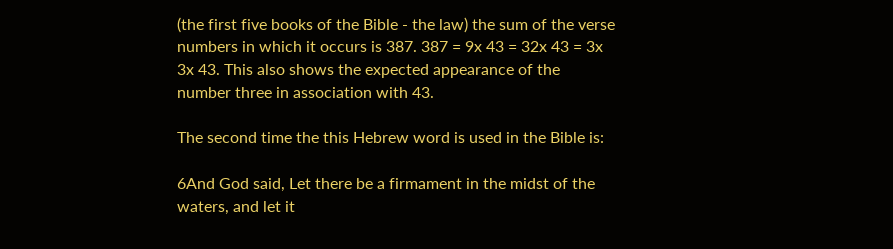(the first five books of the Bible - the law) the sum of the verse numbers in which it occurs is 387. 387 = 9x 43 = 32x 43 = 3x 3x 43. This also shows the expected appearance of the number three in association with 43.

The second time the this Hebrew word is used in the Bible is:

6And God said, Let there be a firmament in the midst of the waters, and let it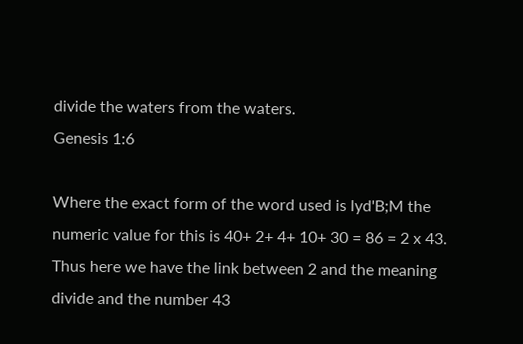divide the waters from the waters.
Genesis 1:6

Where the exact form of the word used is lyd'B;M the numeric value for this is 40+ 2+ 4+ 10+ 30 = 86 = 2 x 43. Thus here we have the link between 2 and the meaning divide and the number 43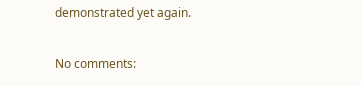demonstrated yet again.

No comments: